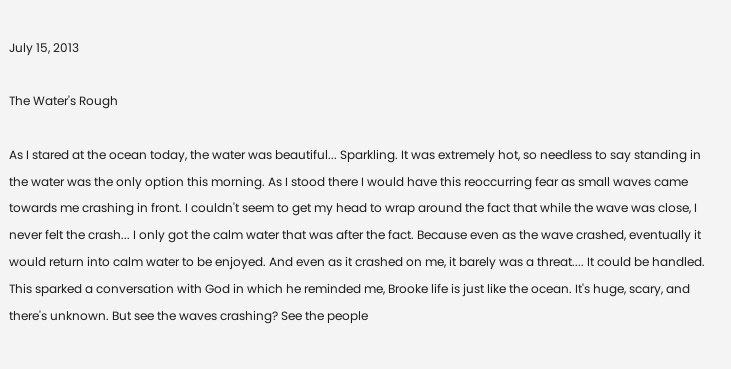July 15, 2013

The Water's Rough

As I stared at the ocean today, the water was beautiful... Sparkling. It was extremely hot, so needless to say standing in the water was the only option this morning. As I stood there I would have this reoccurring fear as small waves came towards me crashing in front. I couldn't seem to get my head to wrap around the fact that while the wave was close, I never felt the crash... I only got the calm water that was after the fact. Because even as the wave crashed, eventually it would return into calm water to be enjoyed. And even as it crashed on me, it barely was a threat.... It could be handled. This sparked a conversation with God in which he reminded me, Brooke life is just like the ocean. It's huge, scary, and there's unknown. But see the waves crashing? See the people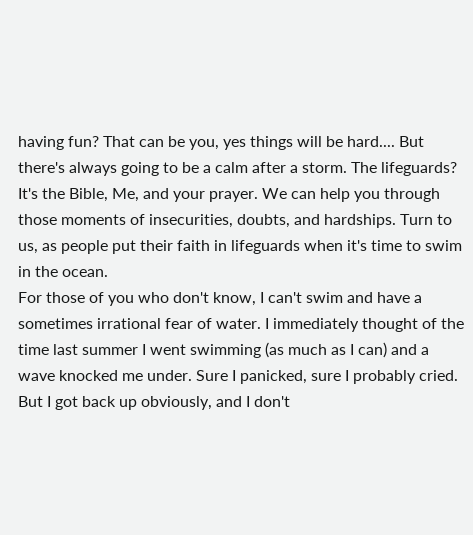having fun? That can be you, yes things will be hard.... But there's always going to be a calm after a storm. The lifeguards? It's the Bible, Me, and your prayer. We can help you through those moments of insecurities, doubts, and hardships. Turn to us, as people put their faith in lifeguards when it's time to swim in the ocean.
For those of you who don't know, I can't swim and have a sometimes irrational fear of water. I immediately thought of the time last summer I went swimming (as much as I can) and a wave knocked me under. Sure I panicked, sure I probably cried. But I got back up obviously, and I don't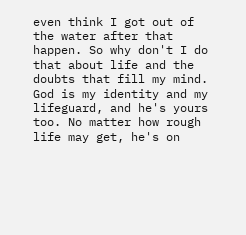even think I got out of the water after that happen. So why don't I do that about life and the doubts that fill my mind. God is my identity and my lifeguard, and he's yours too. No matter how rough life may get, he's on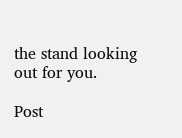the stand looking out for you.

Post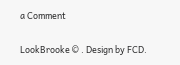a Comment

LookBrooke © . Design by FCD.